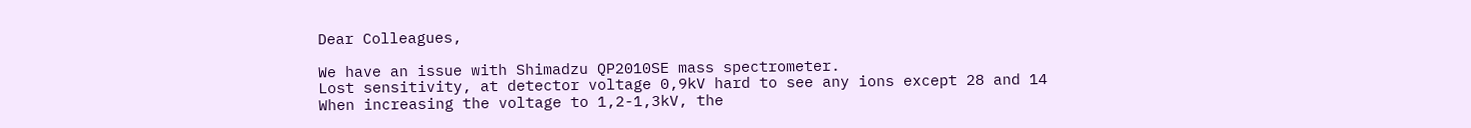Dear Colleagues,

We have an issue with Shimadzu QP2010SE mass spectrometer.
Lost sensitivity, at detector voltage 0,9kV hard to see any ions except 28 and 14
When increasing the voltage to 1,2-1,3kV, the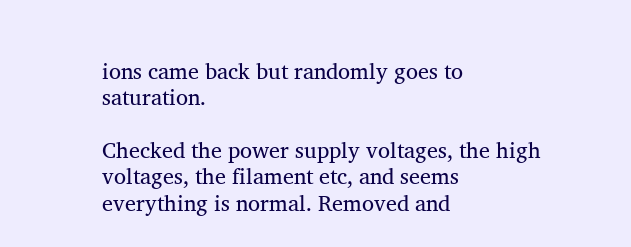ions came back but randomly goes to saturation.

Checked the power supply voltages, the high voltages, the filament etc, and seems everything is normal. Removed and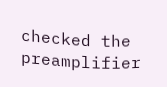checked the preamplifier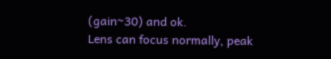(gain~30) and ok.
Lens can focus normally, peak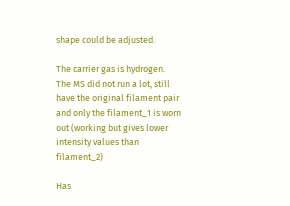shape could be adjusted.

The carrier gas is hydrogen.
The MS did not run a lot, still have the original filament pair and only the filament_1 is worn out (working but gives lower intensity values than filament_2)

Has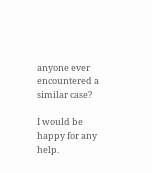anyone ever encountered a similar case?

I would be happy for any help.